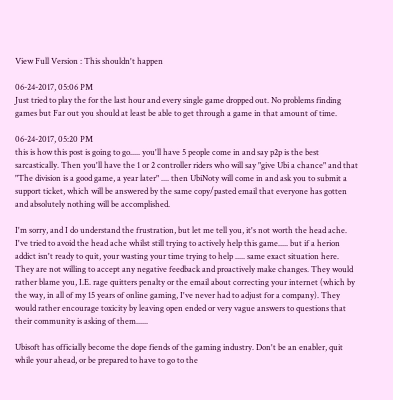View Full Version : This shouldn't happen

06-24-2017, 05:06 PM
Just tried to play the for the last hour and every single game dropped out. No problems finding games but Far out you should at least be able to get through a game in that amount of time.

06-24-2017, 05:20 PM
this is how this post is going to go..... you'll have 5 people come in and say p2p is the best sarcastically. Then you'll have the 1 or 2 controller riders who will say "give Ubi a chance" and that "The division is a good game, a year later" .... then UbiNoty will come in and ask you to submit a support ticket, which will be answered by the same copy/pasted email that everyone has gotten and absolutely nothing will be accomplished.

I'm sorry, and I do understand the frustration, but let me tell you, it's not worth the head ache. I've tried to avoid the head ache whilst still trying to actively help this game..... but if a herion addict isn't ready to quit, your wasting your time trying to help ..... same exact situation here. They are not willing to accept any negative feedback and proactively make changes. They would rather blame you, I.E. rage quitters penalty or the email about correcting your internet (which by the way, in all of my 15 years of online gaming, I've never had to adjust for a company). They would rather encourage toxicity by leaving open ended or very vague answers to questions that their community is asking of them......

Ubisoft has officially become the dope fiends of the gaming industry. Don't be an enabler, quit while your ahead, or be prepared to have to go to the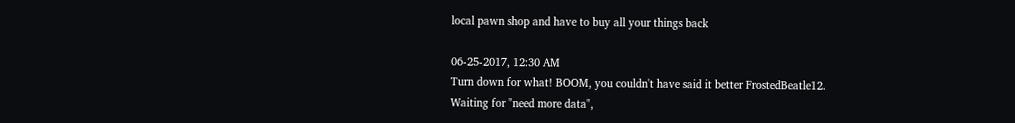local pawn shop and have to buy all your things back

06-25-2017, 12:30 AM
Turn down for what! BOOM, you couldn't have said it better FrostedBeatle12.
Waiting for "need more data",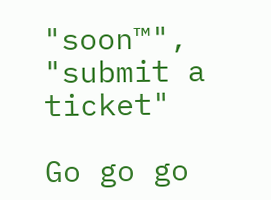"soon™", "submit a ticket"

Go go go